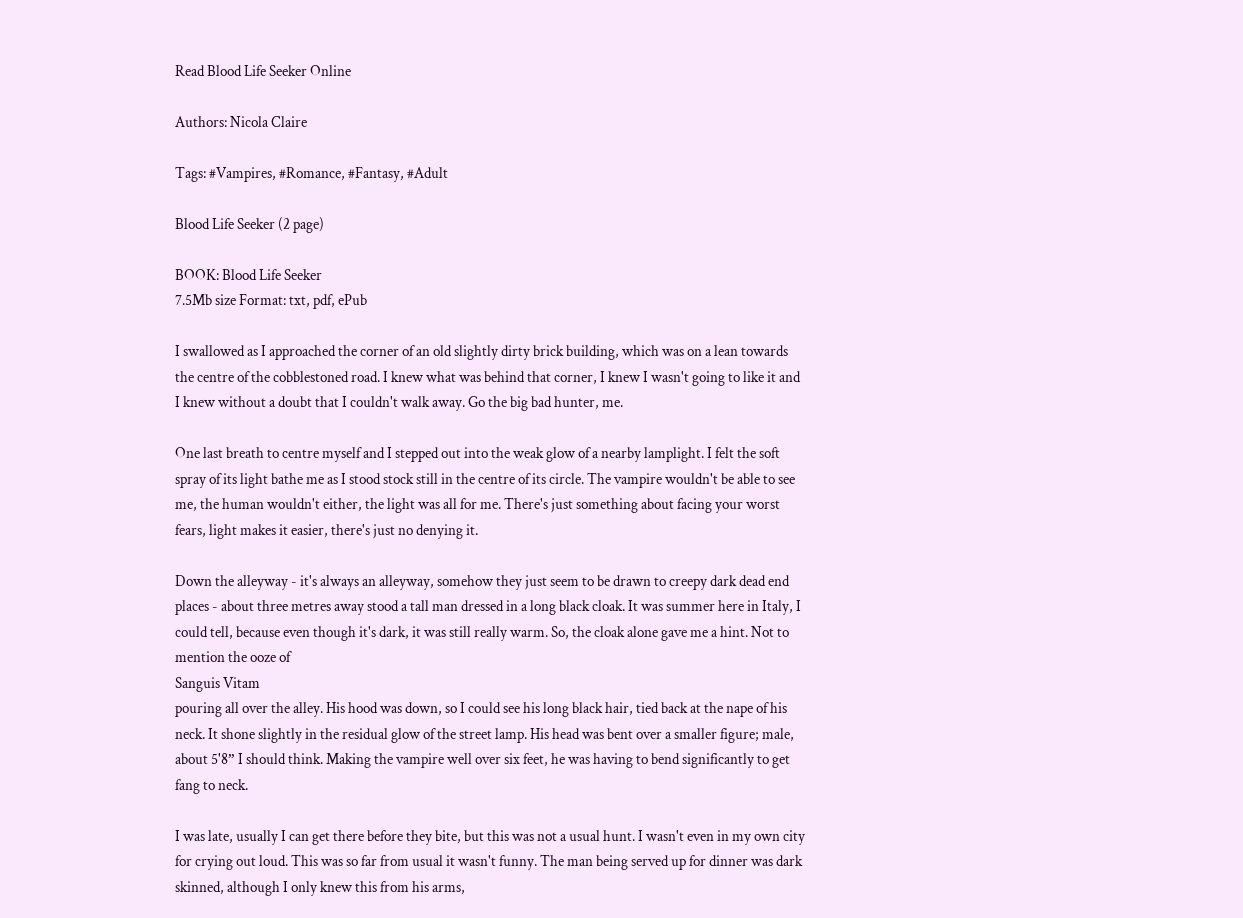Read Blood Life Seeker Online

Authors: Nicola Claire

Tags: #Vampires, #Romance, #Fantasy, #Adult

Blood Life Seeker (2 page)

BOOK: Blood Life Seeker
7.5Mb size Format: txt, pdf, ePub

I swallowed as I approached the corner of an old slightly dirty brick building, which was on a lean towards the centre of the cobblestoned road. I knew what was behind that corner, I knew I wasn't going to like it and I knew without a doubt that I couldn't walk away. Go the big bad hunter, me.

One last breath to centre myself and I stepped out into the weak glow of a nearby lamplight. I felt the soft spray of its light bathe me as I stood stock still in the centre of its circle. The vampire wouldn't be able to see me, the human wouldn't either, the light was all for me. There's just something about facing your worst fears, light makes it easier, there's just no denying it.

Down the alleyway - it's always an alleyway, somehow they just seem to be drawn to creepy dark dead end places - about three metres away stood a tall man dressed in a long black cloak. It was summer here in Italy, I could tell, because even though it's dark, it was still really warm. So, the cloak alone gave me a hint. Not to mention the ooze of
Sanguis Vitam
pouring all over the alley. His hood was down, so I could see his long black hair, tied back at the nape of his neck. It shone slightly in the residual glow of the street lamp. His head was bent over a smaller figure; male, about 5'8” I should think. Making the vampire well over six feet, he was having to bend significantly to get fang to neck.

I was late, usually I can get there before they bite, but this was not a usual hunt. I wasn't even in my own city for crying out loud. This was so far from usual it wasn't funny. The man being served up for dinner was dark skinned, although I only knew this from his arms,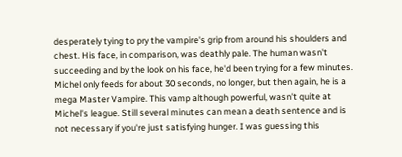desperately tying to pry the vampire's grip from around his shoulders and chest. His face, in comparison, was deathly pale. The human wasn't succeeding and by the look on his face, he'd been trying for a few minutes. Michel only feeds for about 30 seconds, no longer, but then again, he is a mega Master Vampire. This vamp although powerful, wasn't quite at Michel's league. Still several minutes can mean a death sentence and is not necessary if you're just satisfying hunger. I was guessing this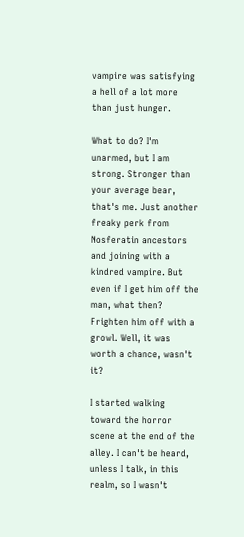vampire was satisfying a hell of a lot more than just hunger.

What to do? I'm unarmed, but I am strong. Stronger than your average bear, that's me. Just another freaky perk from Nosferatin ancestors and joining with a kindred vampire. But even if I get him off the man, what then? Frighten him off with a growl. Well, it was worth a chance, wasn't it?

I started walking toward the horror scene at the end of the alley. I can't be heard, unless I talk, in this realm, so I wasn't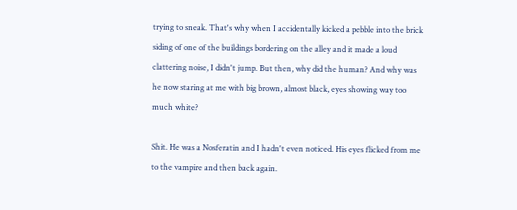trying to sneak. That's why when I accidentally kicked a pebble into the brick siding of one of the buildings bordering on the alley and it made a loud clattering noise, I didn't jump. But then, why did the human? And why was he now staring at me with big brown, almost black, eyes showing way too much white?

Shit. He was a Nosferatin and I hadn't even noticed. His eyes flicked from me to the vampire and then back again.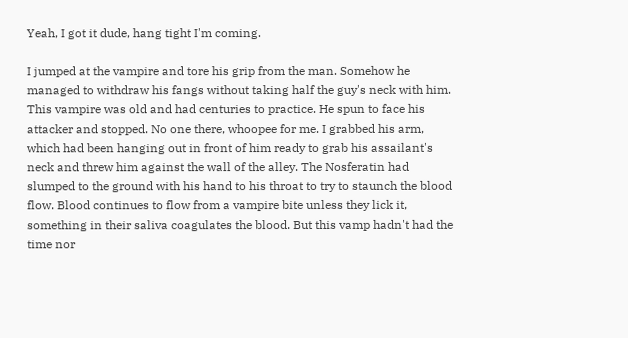Yeah, I got it dude, hang tight I'm coming.

I jumped at the vampire and tore his grip from the man. Somehow he managed to withdraw his fangs without taking half the guy's neck with him. This vampire was old and had centuries to practice. He spun to face his attacker and stopped. No one there, whoopee for me. I grabbed his arm, which had been hanging out in front of him ready to grab his assailant's neck and threw him against the wall of the alley. The Nosferatin had slumped to the ground with his hand to his throat to try to staunch the blood flow. Blood continues to flow from a vampire bite unless they lick it, something in their saliva coagulates the blood. But this vamp hadn't had the time nor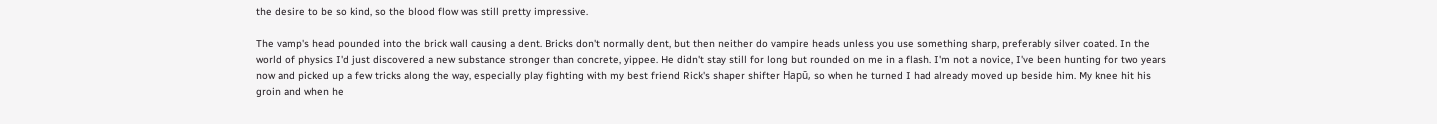the desire to be so kind, so the blood flow was still pretty impressive.

The vamp's head pounded into the brick wall causing a dent. Bricks don't normally dent, but then neither do vampire heads unless you use something sharp, preferably silver coated. In the world of physics I'd just discovered a new substance stronger than concrete, yippee. He didn't stay still for long but rounded on me in a flash. I'm not a novice, I've been hunting for two years now and picked up a few tricks along the way, especially play fighting with my best friend Rick's shaper shifter Hapū, so when he turned I had already moved up beside him. My knee hit his groin and when he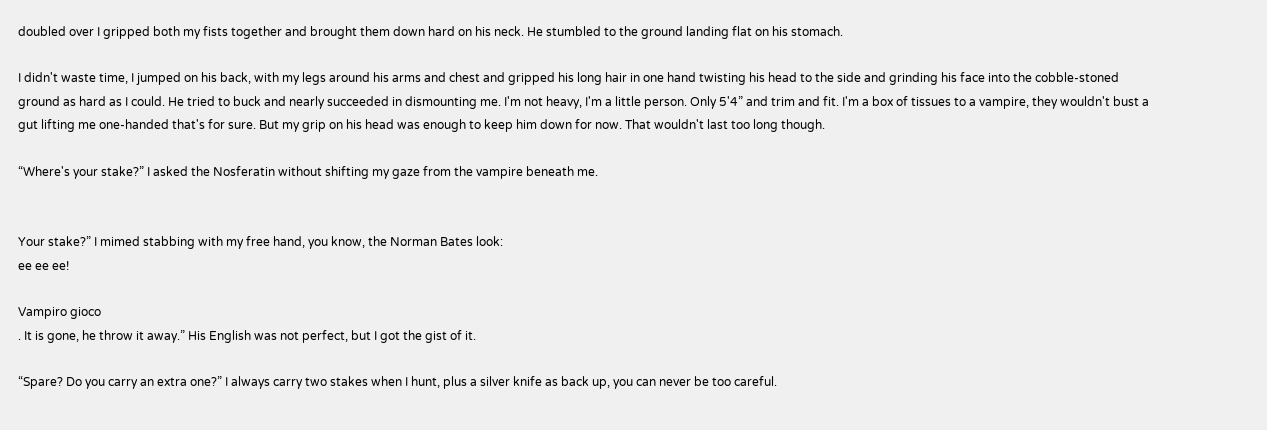doubled over I gripped both my fists together and brought them down hard on his neck. He stumbled to the ground landing flat on his stomach.

I didn't waste time, I jumped on his back, with my legs around his arms and chest and gripped his long hair in one hand twisting his head to the side and grinding his face into the cobble-stoned ground as hard as I could. He tried to buck and nearly succeeded in dismounting me. I'm not heavy, I'm a little person. Only 5'4” and trim and fit. I'm a box of tissues to a vampire, they wouldn't bust a gut lifting me one-handed that's for sure. But my grip on his head was enough to keep him down for now. That wouldn't last too long though.

“Where's your stake?” I asked the Nosferatin without shifting my gaze from the vampire beneath me.


Your stake?” I mimed stabbing with my free hand, you know, the Norman Bates look:
ee ee ee!

Vampiro gioco
. It is gone, he throw it away.” His English was not perfect, but I got the gist of it.

“Spare? Do you carry an extra one?” I always carry two stakes when I hunt, plus a silver knife as back up, you can never be too careful.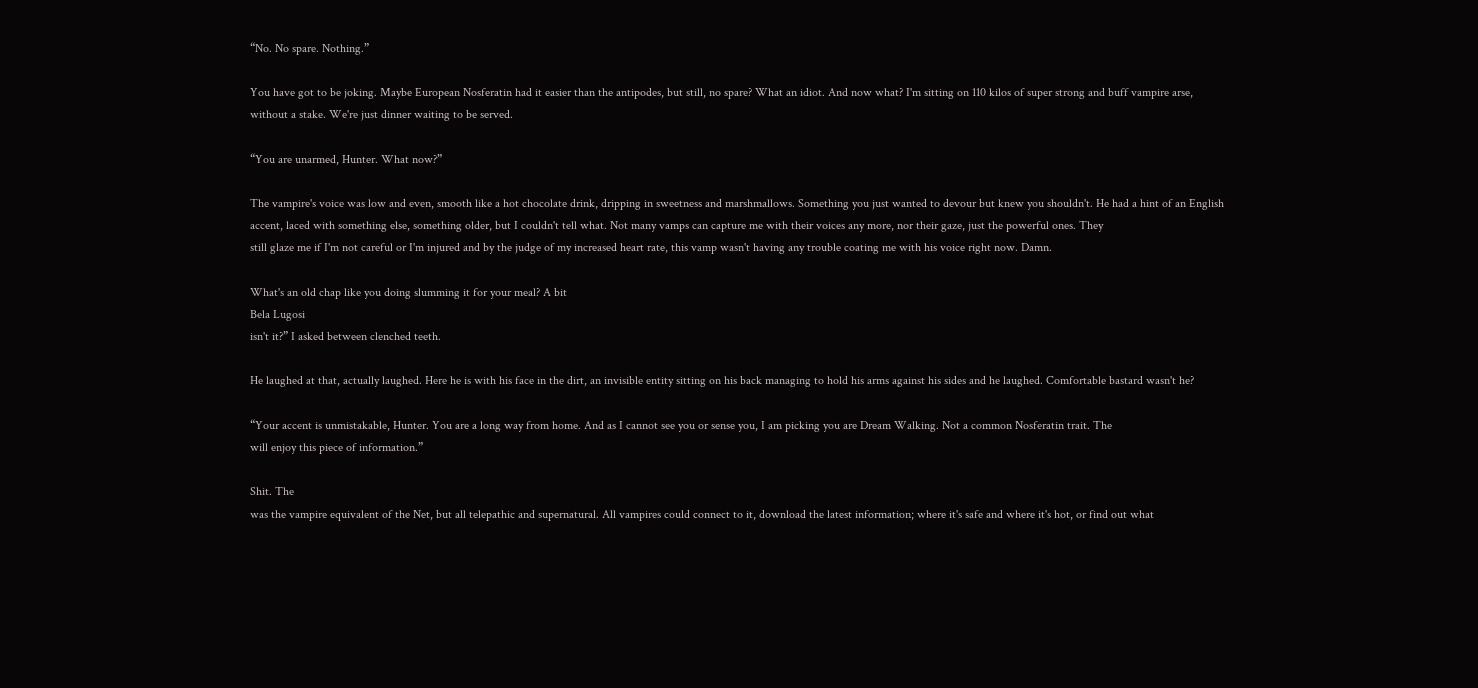“No. No spare. Nothing.”

You have got to be joking. Maybe European Nosferatin had it easier than the antipodes, but still, no spare? What an idiot. And now what? I'm sitting on 110 kilos of super strong and buff vampire arse, without a stake. We're just dinner waiting to be served.

“You are unarmed, Hunter. What now?”

The vampire's voice was low and even, smooth like a hot chocolate drink, dripping in sweetness and marshmallows. Something you just wanted to devour but knew you shouldn't. He had a hint of an English accent, laced with something else, something older, but I couldn't tell what. Not many vamps can capture me with their voices any more, nor their gaze, just the powerful ones. They
still glaze me if I'm not careful or I'm injured and by the judge of my increased heart rate, this vamp wasn't having any trouble coating me with his voice right now. Damn.

What's an old chap like you doing slumming it for your meal? A bit
Bela Lugosi
isn't it?” I asked between clenched teeth.

He laughed at that, actually laughed. Here he is with his face in the dirt, an invisible entity sitting on his back managing to hold his arms against his sides and he laughed. Comfortable bastard wasn't he?

“Your accent is unmistakable, Hunter. You are a long way from home. And as I cannot see you or sense you, I am picking you are Dream Walking. Not a common Nosferatin trait. The
will enjoy this piece of information.”

Shit. The
was the vampire equivalent of the Net, but all telepathic and supernatural. All vampires could connect to it, download the latest information; where it's safe and where it's hot, or find out what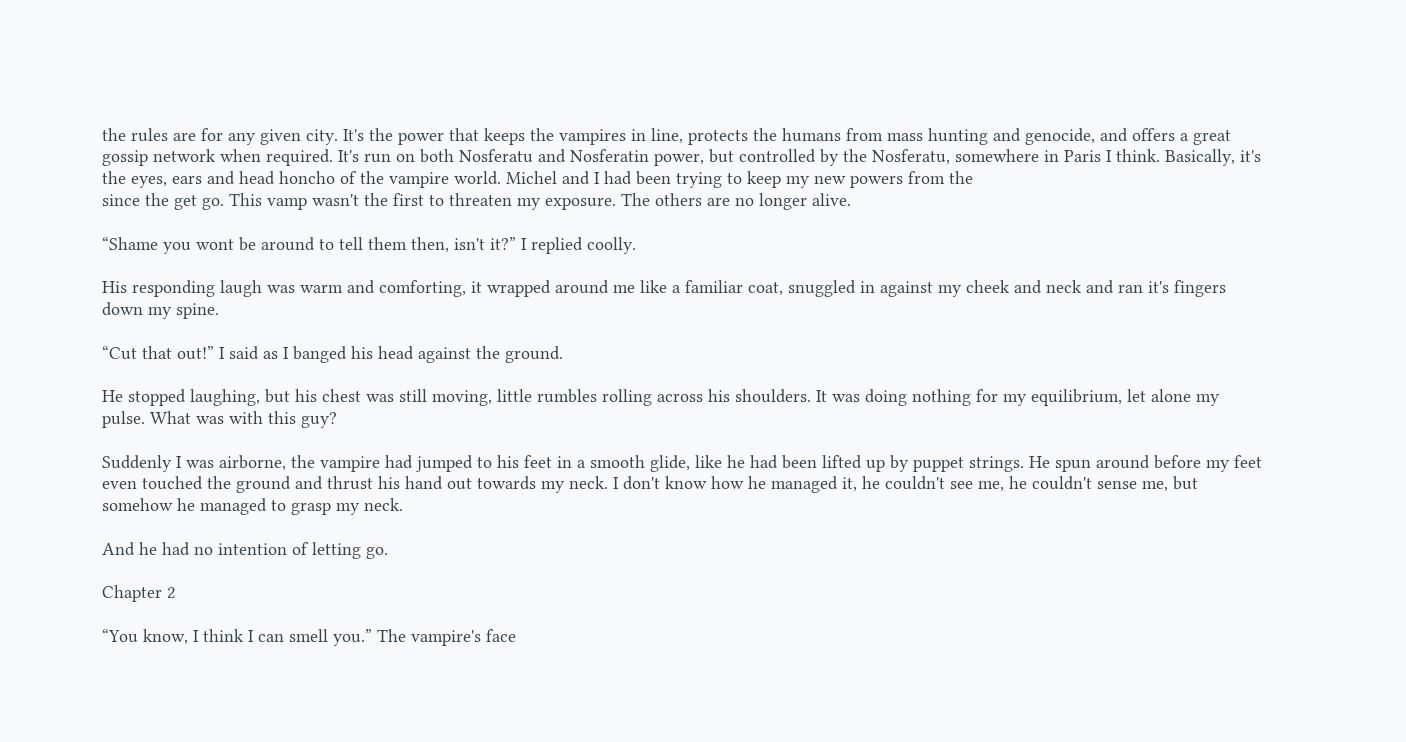the rules are for any given city. It's the power that keeps the vampires in line, protects the humans from mass hunting and genocide, and offers a great gossip network when required. It's run on both Nosferatu and Nosferatin power, but controlled by the Nosferatu, somewhere in Paris I think. Basically, it's the eyes, ears and head honcho of the vampire world. Michel and I had been trying to keep my new powers from the
since the get go. This vamp wasn't the first to threaten my exposure. The others are no longer alive.

“Shame you wont be around to tell them then, isn't it?” I replied coolly.

His responding laugh was warm and comforting, it wrapped around me like a familiar coat, snuggled in against my cheek and neck and ran it's fingers down my spine.

“Cut that out!” I said as I banged his head against the ground.

He stopped laughing, but his chest was still moving, little rumbles rolling across his shoulders. It was doing nothing for my equilibrium, let alone my pulse. What was with this guy?

Suddenly I was airborne, the vampire had jumped to his feet in a smooth glide, like he had been lifted up by puppet strings. He spun around before my feet even touched the ground and thrust his hand out towards my neck. I don't know how he managed it, he couldn't see me, he couldn't sense me, but somehow he managed to grasp my neck.

And he had no intention of letting go.

Chapter 2

“You know, I think I can smell you.” The vampire's face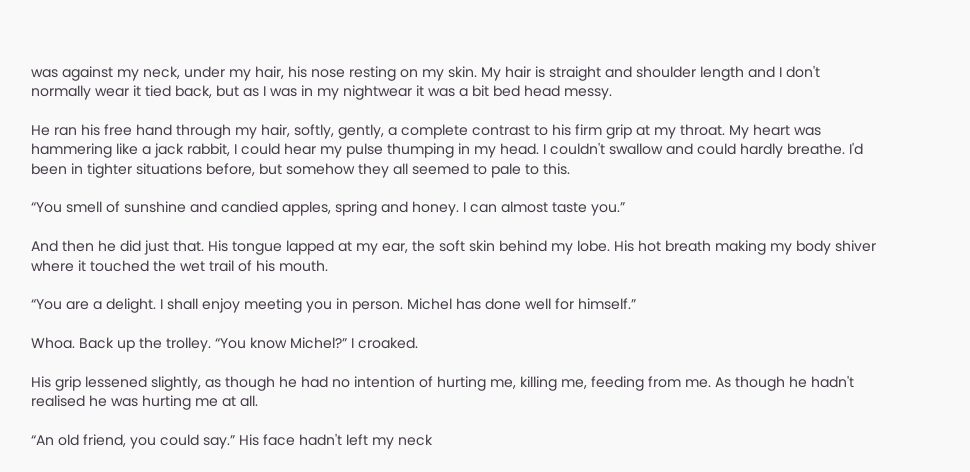was against my neck, under my hair, his nose resting on my skin. My hair is straight and shoulder length and I don't normally wear it tied back, but as I was in my nightwear it was a bit bed head messy.

He ran his free hand through my hair, softly, gently, a complete contrast to his firm grip at my throat. My heart was hammering like a jack rabbit, I could hear my pulse thumping in my head. I couldn't swallow and could hardly breathe. I'd been in tighter situations before, but somehow they all seemed to pale to this.

“You smell of sunshine and candied apples, spring and honey. I can almost taste you.”

And then he did just that. His tongue lapped at my ear, the soft skin behind my lobe. His hot breath making my body shiver where it touched the wet trail of his mouth.

“You are a delight. I shall enjoy meeting you in person. Michel has done well for himself.”

Whoa. Back up the trolley. “You know Michel?” I croaked.

His grip lessened slightly, as though he had no intention of hurting me, killing me, feeding from me. As though he hadn't realised he was hurting me at all.

“An old friend, you could say.” His face hadn't left my neck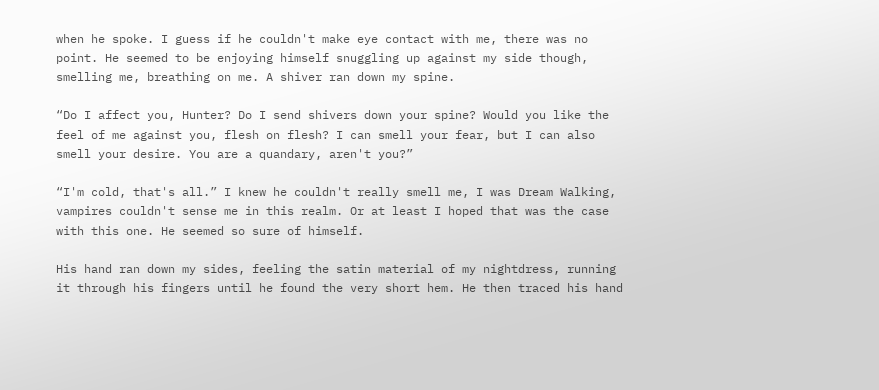when he spoke. I guess if he couldn't make eye contact with me, there was no point. He seemed to be enjoying himself snuggling up against my side though, smelling me, breathing on me. A shiver ran down my spine.

“Do I affect you, Hunter? Do I send shivers down your spine? Would you like the feel of me against you, flesh on flesh? I can smell your fear, but I can also smell your desire. You are a quandary, aren't you?”

“I'm cold, that's all.” I knew he couldn't really smell me, I was Dream Walking, vampires couldn't sense me in this realm. Or at least I hoped that was the case with this one. He seemed so sure of himself.

His hand ran down my sides, feeling the satin material of my nightdress, running it through his fingers until he found the very short hem. He then traced his hand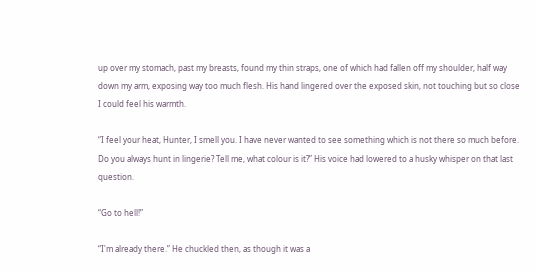up over my stomach, past my breasts, found my thin straps, one of which had fallen off my shoulder, half way down my arm, exposing way too much flesh. His hand lingered over the exposed skin, not touching but so close I could feel his warmth.

“I feel your heat, Hunter, I smell you. I have never wanted to see something which is not there so much before. Do you always hunt in lingerie? Tell me, what colour is it?” His voice had lowered to a husky whisper on that last question.

“Go to hell!”

“I'm already there.” He chuckled then, as though it was a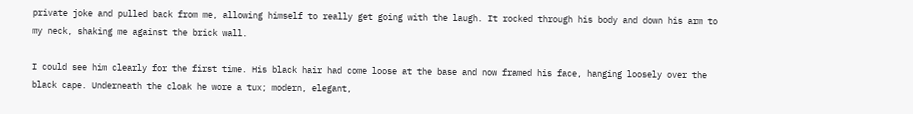private joke and pulled back from me, allowing himself to really get going with the laugh. It rocked through his body and down his arm to my neck, shaking me against the brick wall.

I could see him clearly for the first time. His black hair had come loose at the base and now framed his face, hanging loosely over the black cape. Underneath the cloak he wore a tux; modern, elegant,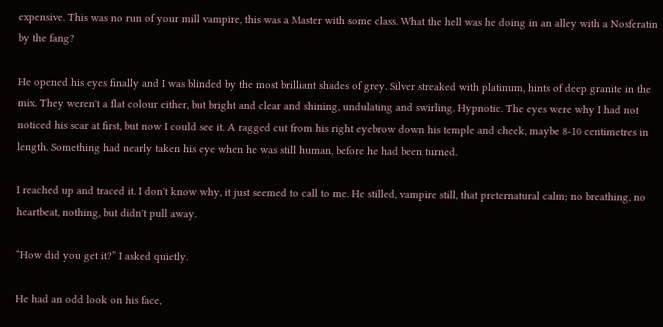expensive. This was no run of your mill vampire, this was a Master with some class. What the hell was he doing in an alley with a Nosferatin by the fang?

He opened his eyes finally and I was blinded by the most brilliant shades of grey. Silver streaked with platinum, hints of deep granite in the mix. They weren't a flat colour either, but bright and clear and shining, undulating and swirling. Hypnotic. The eyes were why I had not noticed his scar at first, but now I could see it. A ragged cut from his right eyebrow down his temple and cheek, maybe 8-10 centimetres in length. Something had nearly taken his eye when he was still human, before he had been turned.

I reached up and traced it. I don't know why, it just seemed to call to me. He stilled, vampire still, that preternatural calm; no breathing, no heartbeat, nothing, but didn't pull away.

“How did you get it?” I asked quietly.

He had an odd look on his face,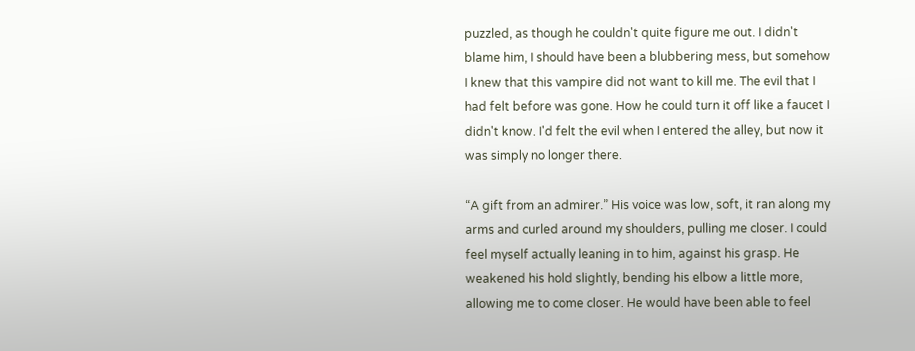puzzled, as though he couldn't quite figure me out. I didn't blame him, I should have been a blubbering mess, but somehow I knew that this vampire did not want to kill me. The evil that I had felt before was gone. How he could turn it off like a faucet I didn't know. I'd felt the evil when I entered the alley, but now it was simply no longer there.

“A gift from an admirer.” His voice was low, soft, it ran along my arms and curled around my shoulders, pulling me closer. I could feel myself actually leaning in to him, against his grasp. He weakened his hold slightly, bending his elbow a little more, allowing me to come closer. He would have been able to feel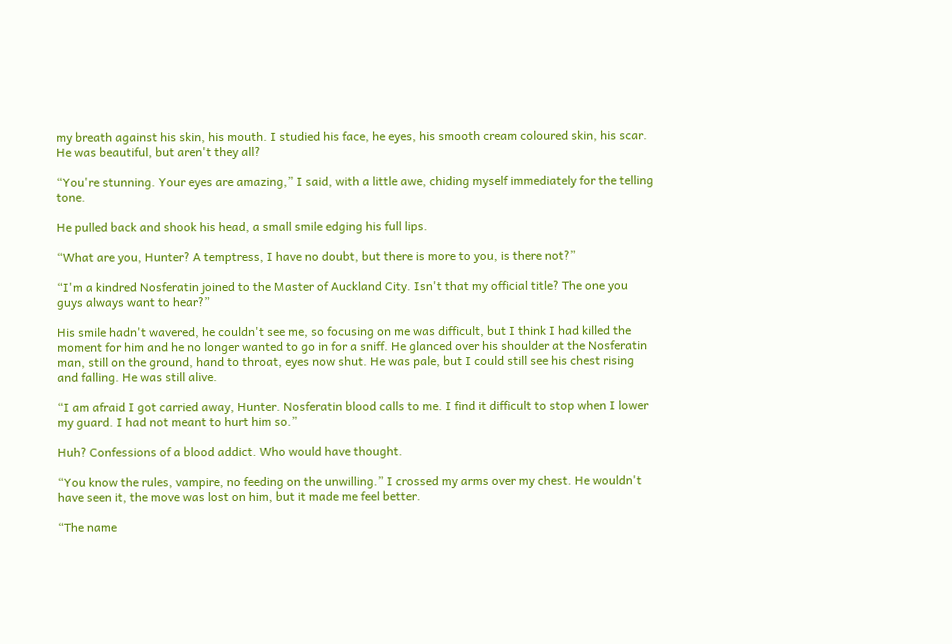my breath against his skin, his mouth. I studied his face, he eyes, his smooth cream coloured skin, his scar. He was beautiful, but aren't they all?

“You're stunning. Your eyes are amazing,” I said, with a little awe, chiding myself immediately for the telling tone.

He pulled back and shook his head, a small smile edging his full lips.

“What are you, Hunter? A temptress, I have no doubt, but there is more to you, is there not?”

“I'm a kindred Nosferatin joined to the Master of Auckland City. Isn't that my official title? The one you guys always want to hear?”

His smile hadn't wavered, he couldn't see me, so focusing on me was difficult, but I think I had killed the moment for him and he no longer wanted to go in for a sniff. He glanced over his shoulder at the Nosferatin man, still on the ground, hand to throat, eyes now shut. He was pale, but I could still see his chest rising and falling. He was still alive.

“I am afraid I got carried away, Hunter. Nosferatin blood calls to me. I find it difficult to stop when I lower my guard. I had not meant to hurt him so.”

Huh? Confessions of a blood addict. Who would have thought.

“You know the rules, vampire, no feeding on the unwilling.” I crossed my arms over my chest. He wouldn't have seen it, the move was lost on him, but it made me feel better.

“The name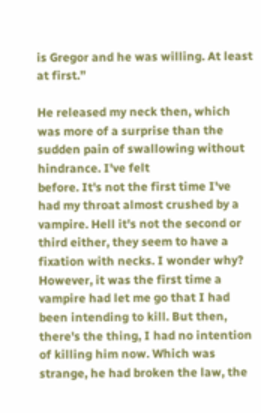is Gregor and he was willing. At least at first.”

He released my neck then, which was more of a surprise than the sudden pain of swallowing without hindrance. I've felt
before. It's not the first time I've had my throat almost crushed by a vampire. Hell it's not the second or third either, they seem to have a fixation with necks. I wonder why? However, it was the first time a vampire had let me go that I had been intending to kill. But then, there's the thing, I had no intention of killing him now. Which was strange, he had broken the law, the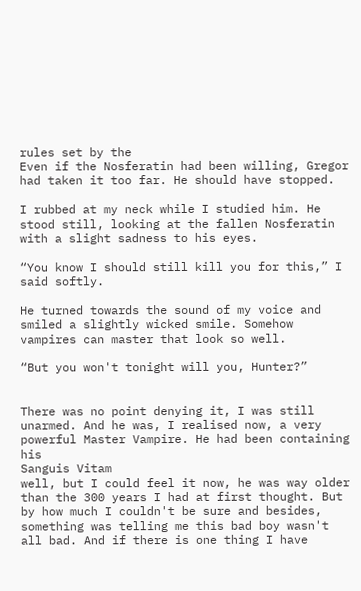rules set by the
Even if the Nosferatin had been willing, Gregor had taken it too far. He should have stopped.

I rubbed at my neck while I studied him. He stood still, looking at the fallen Nosferatin with a slight sadness to his eyes.

“You know I should still kill you for this,” I said softly.

He turned towards the sound of my voice and smiled a slightly wicked smile. Somehow vampires can master that look so well.

“But you won't tonight will you, Hunter?”


There was no point denying it, I was still unarmed. And he was, I realised now, a very powerful Master Vampire. He had been containing his
Sanguis Vitam
well, but I could feel it now, he was way older than the 300 years I had at first thought. But by how much I couldn't be sure and besides, something was telling me this bad boy wasn't all bad. And if there is one thing I have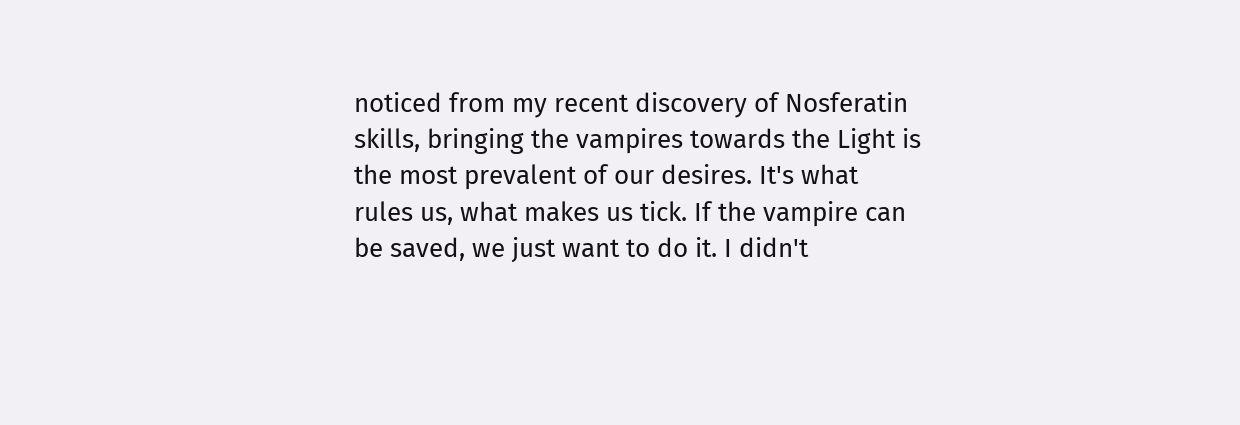noticed from my recent discovery of Nosferatin skills, bringing the vampires towards the Light is the most prevalent of our desires. It's what rules us, what makes us tick. If the vampire can be saved, we just want to do it. I didn't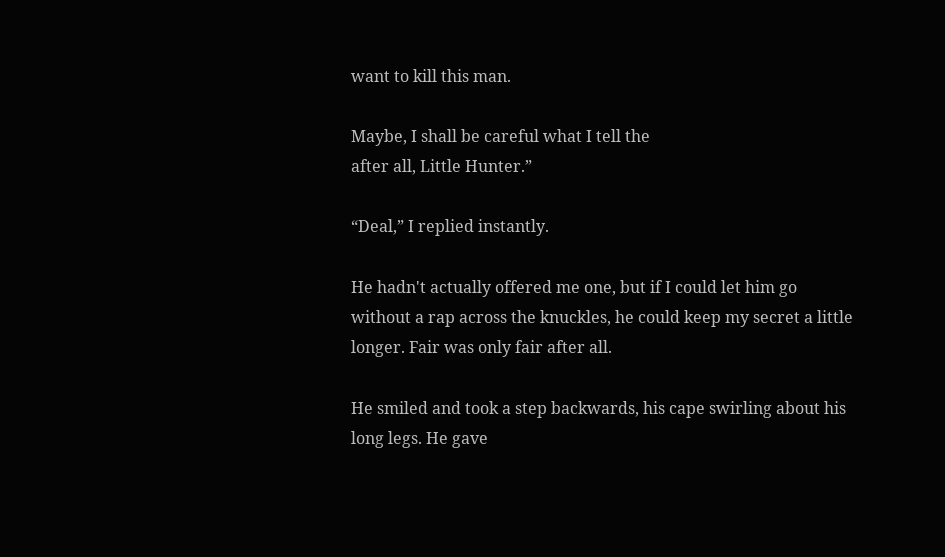want to kill this man.

Maybe, I shall be careful what I tell the
after all, Little Hunter.”

“Deal,” I replied instantly.

He hadn't actually offered me one, but if I could let him go without a rap across the knuckles, he could keep my secret a little longer. Fair was only fair after all.

He smiled and took a step backwards, his cape swirling about his long legs. He gave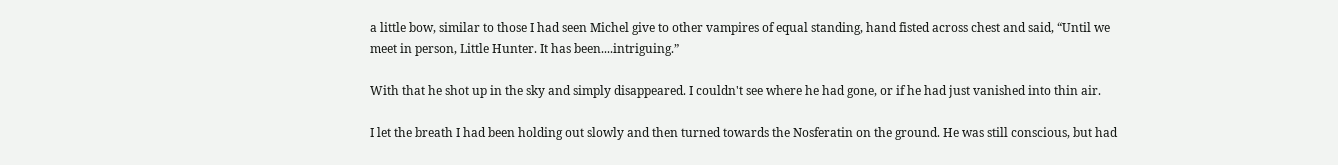a little bow, similar to those I had seen Michel give to other vampires of equal standing, hand fisted across chest and said, “Until we meet in person, Little Hunter. It has been....intriguing.”

With that he shot up in the sky and simply disappeared. I couldn't see where he had gone, or if he had just vanished into thin air.

I let the breath I had been holding out slowly and then turned towards the Nosferatin on the ground. He was still conscious, but had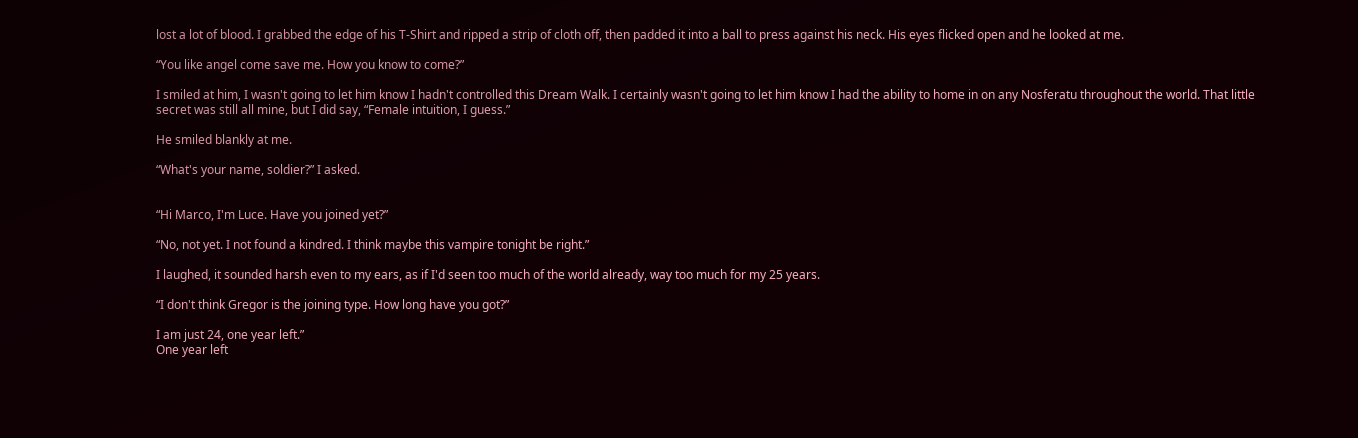lost a lot of blood. I grabbed the edge of his T-Shirt and ripped a strip of cloth off, then padded it into a ball to press against his neck. His eyes flicked open and he looked at me.

“You like angel come save me. How you know to come?”

I smiled at him, I wasn't going to let him know I hadn't controlled this Dream Walk. I certainly wasn't going to let him know I had the ability to home in on any Nosferatu throughout the world. That little secret was still all mine, but I did say, “Female intuition, I guess.”

He smiled blankly at me.

“What's your name, soldier?” I asked.


“Hi Marco, I'm Luce. Have you joined yet?”

“No, not yet. I not found a kindred. I think maybe this vampire tonight be right.”

I laughed, it sounded harsh even to my ears, as if I'd seen too much of the world already, way too much for my 25 years.

“I don't think Gregor is the joining type. How long have you got?”

I am just 24, one year left.”
One year left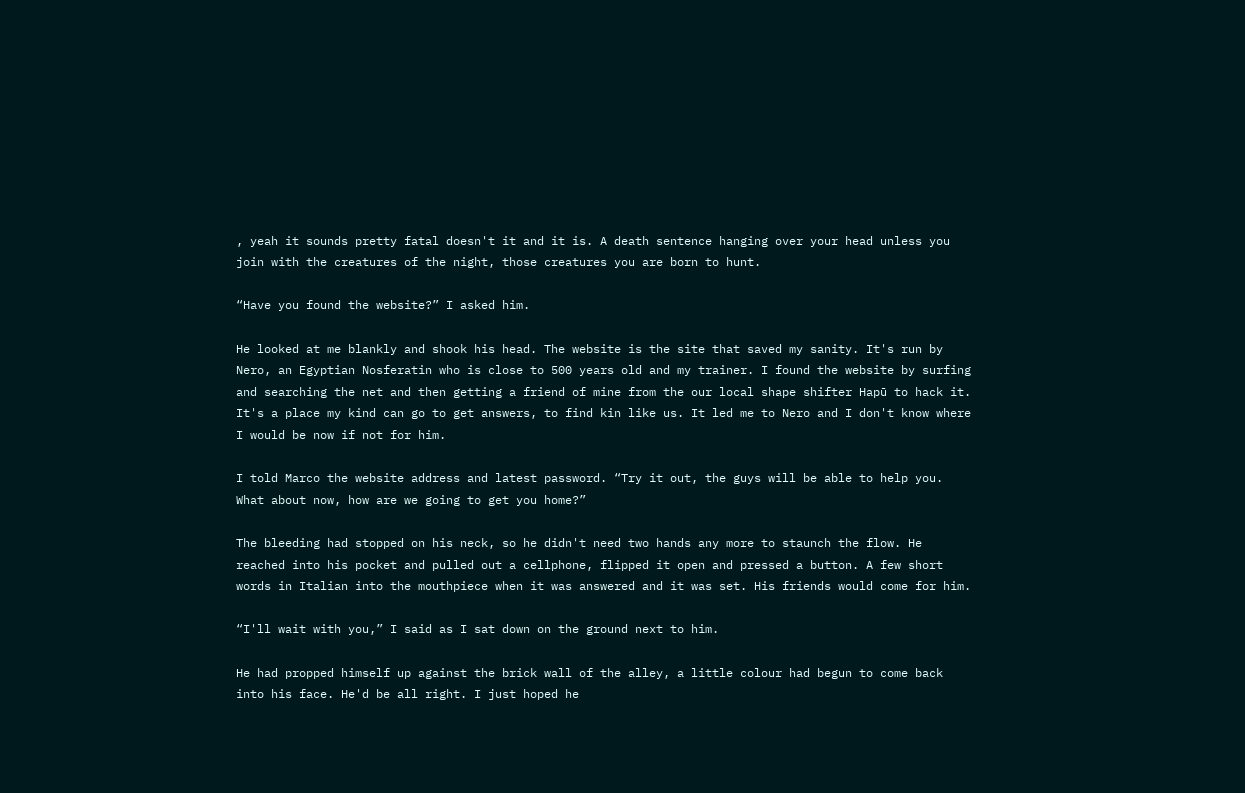, yeah it sounds pretty fatal doesn't it and it is. A death sentence hanging over your head unless you join with the creatures of the night, those creatures you are born to hunt.

“Have you found the website?” I asked him.

He looked at me blankly and shook his head. The website is the site that saved my sanity. It's run by Nero, an Egyptian Nosferatin who is close to 500 years old and my trainer. I found the website by surfing and searching the net and then getting a friend of mine from the our local shape shifter Hapū to hack it. It's a place my kind can go to get answers, to find kin like us. It led me to Nero and I don't know where I would be now if not for him.

I told Marco the website address and latest password. “Try it out, the guys will be able to help you. What about now, how are we going to get you home?”

The bleeding had stopped on his neck, so he didn't need two hands any more to staunch the flow. He reached into his pocket and pulled out a cellphone, flipped it open and pressed a button. A few short words in Italian into the mouthpiece when it was answered and it was set. His friends would come for him.

“I'll wait with you,” I said as I sat down on the ground next to him.

He had propped himself up against the brick wall of the alley, a little colour had begun to come back into his face. He'd be all right. I just hoped he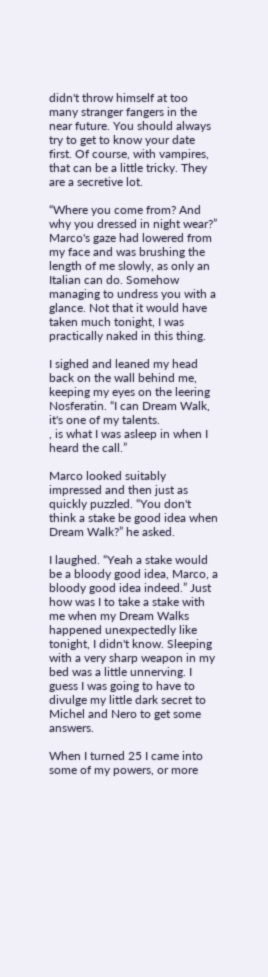didn't throw himself at too many stranger fangers in the near future. You should always try to get to know your date first. Of course, with vampires, that can be a little tricky. They are a secretive lot.

“Where you come from? And why you dressed in night wear?” Marco's gaze had lowered from my face and was brushing the length of me slowly, as only an Italian can do. Somehow managing to undress you with a glance. Not that it would have taken much tonight, I was practically naked in this thing.

I sighed and leaned my head back on the wall behind me, keeping my eyes on the leering Nosferatin. “I can Dream Walk, it's one of my talents.
, is what I was asleep in when I heard the call.”

Marco looked suitably impressed and then just as quickly puzzled. “You don't think a stake be good idea when Dream Walk?” he asked.

I laughed. “Yeah a stake would be a bloody good idea, Marco, a bloody good idea indeed.” Just how was I to take a stake with me when my Dream Walks happened unexpectedly like tonight, I didn't know. Sleeping with a very sharp weapon in my bed was a little unnerving. I guess I was going to have to divulge my little dark secret to Michel and Nero to get some answers.

When I turned 25 I came into some of my powers, or more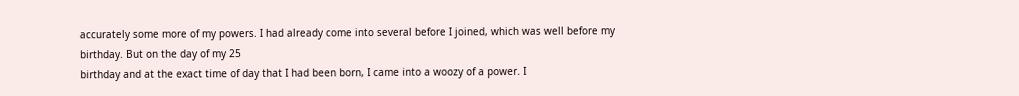accurately some more of my powers. I had already come into several before I joined, which was well before my birthday. But on the day of my 25
birthday and at the exact time of day that I had been born, I came into a woozy of a power. I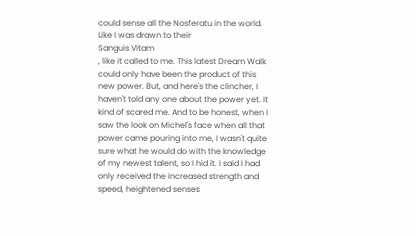could sense all the Nosferatu in the world. Like I was drawn to their
Sanguis Vitam
, like it called to me. This latest Dream Walk could only have been the product of this new power. But, and here's the clincher, I haven't told any one about the power yet. It kind of scared me. And to be honest, when I saw the look on Michel's face when all that power came pouring into me, I wasn't quite sure what he would do with the knowledge of my newest talent, so I hid it. I said I had only received the increased strength and speed, heightened senses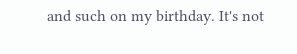and such on my birthday. It's not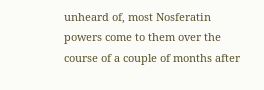unheard of, most Nosferatin powers come to them over the course of a couple of months after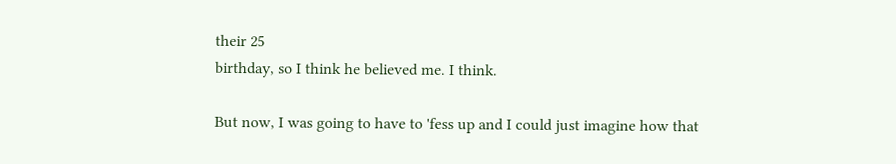their 25
birthday, so I think he believed me. I think.

But now, I was going to have to 'fess up and I could just imagine how that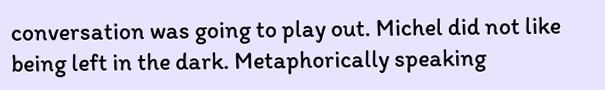conversation was going to play out. Michel did not like being left in the dark. Metaphorically speaking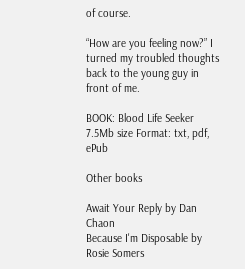of course.

“How are you feeling now?” I turned my troubled thoughts back to the young guy in front of me.

BOOK: Blood Life Seeker
7.5Mb size Format: txt, pdf, ePub

Other books

Await Your Reply by Dan Chaon
Because I'm Disposable by Rosie Somers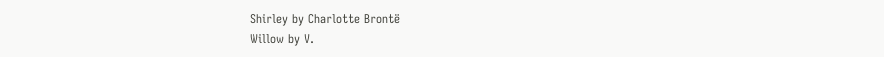Shirley by Charlotte Brontë
Willow by V.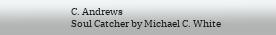C. Andrews
Soul Catcher by Michael C. White